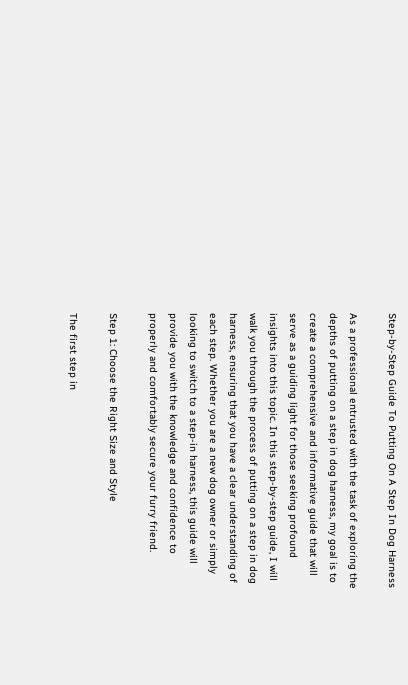Step-by-Step Guide To Putting On A Step In Dog Harness

As a professional entrusted with the task of exploring the depths of putting on a step in dog harness, my goal is to create a comprehensive and informative guide that will serve as a guiding light for those seeking profound insights into this topic. In this step-by-step guide, I will walk you through the process of putting on a step in dog harness, ensuring that you have a clear understanding of each step. Whether you are a new dog owner or simply looking to switch to a step-in harness, this guide will provide you with the knowledge and confidence to properly and comfortably secure your furry friend.

Step 1: Choose the Right Size and Style

The first step in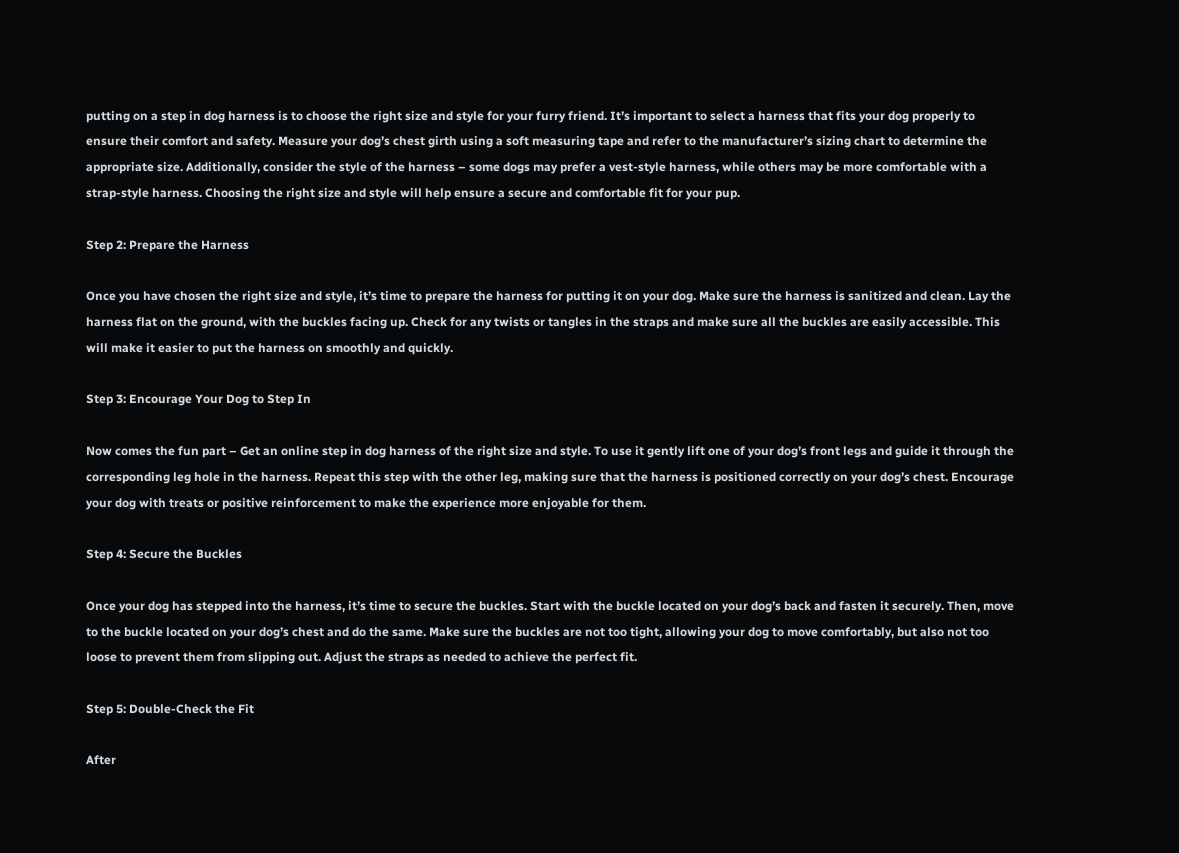putting on a step in dog harness is to choose the right size and style for your furry friend. It’s important to select a harness that fits your dog properly to ensure their comfort and safety. Measure your dog’s chest girth using a soft measuring tape and refer to the manufacturer’s sizing chart to determine the appropriate size. Additionally, consider the style of the harness – some dogs may prefer a vest-style harness, while others may be more comfortable with a strap-style harness. Choosing the right size and style will help ensure a secure and comfortable fit for your pup.

Step 2: Prepare the Harness

Once you have chosen the right size and style, it’s time to prepare the harness for putting it on your dog. Make sure the harness is sanitized and clean. Lay the harness flat on the ground, with the buckles facing up. Check for any twists or tangles in the straps and make sure all the buckles are easily accessible. This will make it easier to put the harness on smoothly and quickly.

Step 3: Encourage Your Dog to Step In

Now comes the fun part – Get an online step in dog harness of the right size and style. To use it gently lift one of your dog’s front legs and guide it through the corresponding leg hole in the harness. Repeat this step with the other leg, making sure that the harness is positioned correctly on your dog’s chest. Encourage your dog with treats or positive reinforcement to make the experience more enjoyable for them.

Step 4: Secure the Buckles

Once your dog has stepped into the harness, it’s time to secure the buckles. Start with the buckle located on your dog’s back and fasten it securely. Then, move to the buckle located on your dog’s chest and do the same. Make sure the buckles are not too tight, allowing your dog to move comfortably, but also not too loose to prevent them from slipping out. Adjust the straps as needed to achieve the perfect fit.

Step 5: Double-Check the Fit

After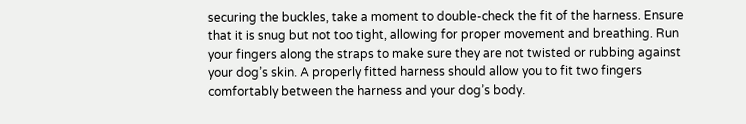securing the buckles, take a moment to double-check the fit of the harness. Ensure that it is snug but not too tight, allowing for proper movement and breathing. Run your fingers along the straps to make sure they are not twisted or rubbing against your dog’s skin. A properly fitted harness should allow you to fit two fingers comfortably between the harness and your dog’s body.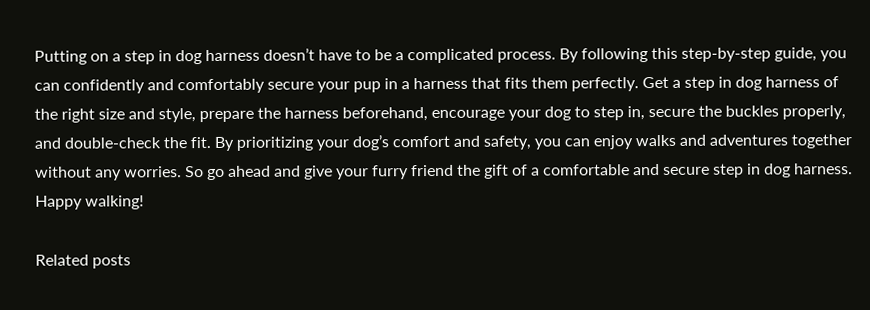Putting on a step in dog harness doesn’t have to be a complicated process. By following this step-by-step guide, you can confidently and comfortably secure your pup in a harness that fits them perfectly. Get a step in dog harness of the right size and style, prepare the harness beforehand, encourage your dog to step in, secure the buckles properly, and double-check the fit. By prioritizing your dog’s comfort and safety, you can enjoy walks and adventures together without any worries. So go ahead and give your furry friend the gift of a comfortable and secure step in dog harness. Happy walking!

Related posts